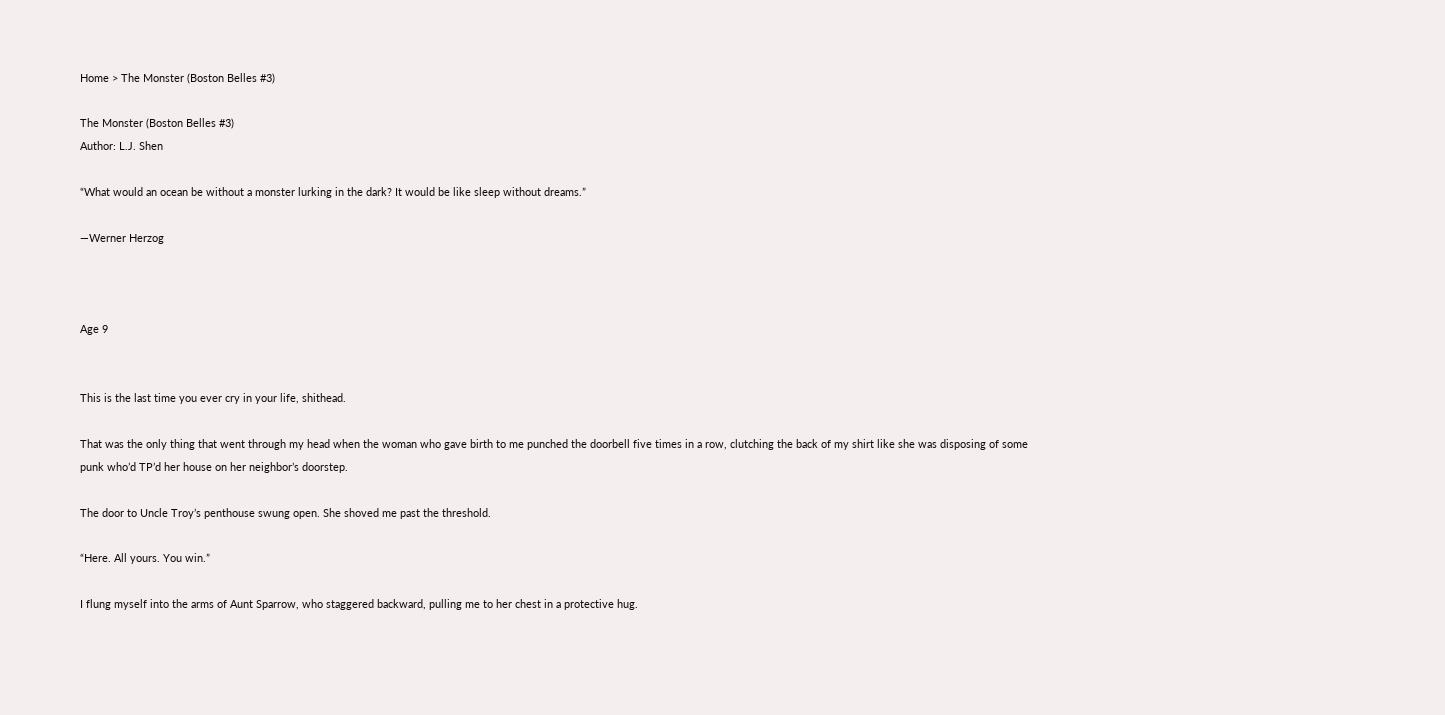Home > The Monster (Boston Belles #3)

The Monster (Boston Belles #3)
Author: L.J. Shen

“What would an ocean be without a monster lurking in the dark? It would be like sleep without dreams.”

—Werner Herzog



Age 9


This is the last time you ever cry in your life, shithead.

That was the only thing that went through my head when the woman who gave birth to me punched the doorbell five times in a row, clutching the back of my shirt like she was disposing of some punk who’d TP’d her house on her neighbor’s doorstep.

The door to Uncle Troy’s penthouse swung open. She shoved me past the threshold.

“Here. All yours. You win.”

I flung myself into the arms of Aunt Sparrow, who staggered backward, pulling me to her chest in a protective hug.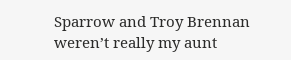Sparrow and Troy Brennan weren’t really my aunt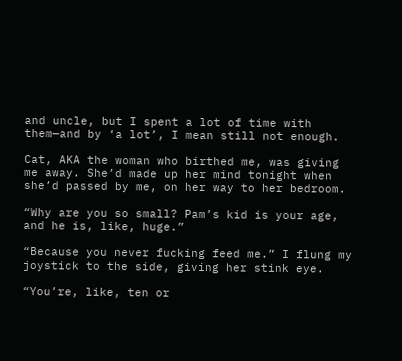and uncle, but I spent a lot of time with them—and by ‘a lot’, I mean still not enough.

Cat, AKA the woman who birthed me, was giving me away. She’d made up her mind tonight when she’d passed by me, on her way to her bedroom.

“Why are you so small? Pam’s kid is your age, and he is, like, huge.”

“Because you never fucking feed me.” I flung my joystick to the side, giving her stink eye.

“You’re, like, ten or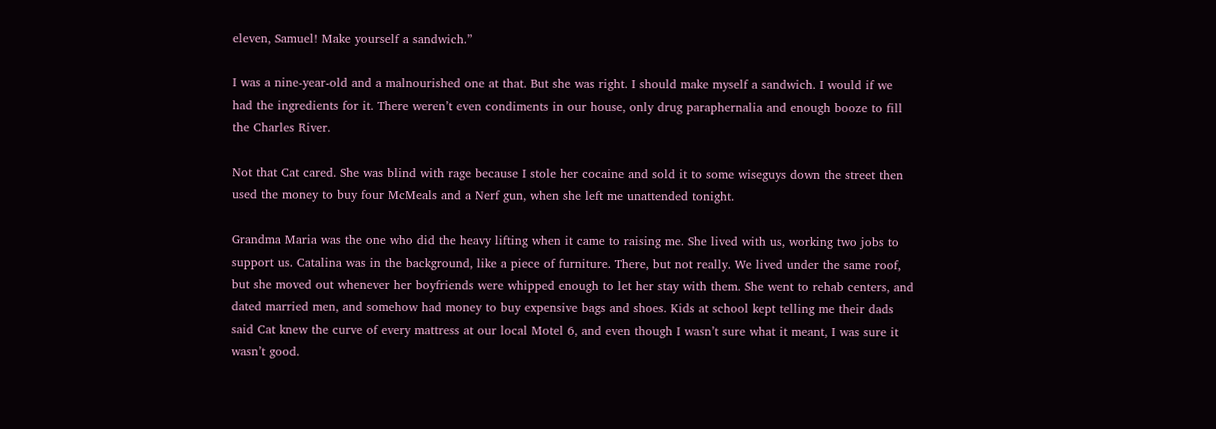eleven, Samuel! Make yourself a sandwich.”

I was a nine-year-old and a malnourished one at that. But she was right. I should make myself a sandwich. I would if we had the ingredients for it. There weren’t even condiments in our house, only drug paraphernalia and enough booze to fill the Charles River.

Not that Cat cared. She was blind with rage because I stole her cocaine and sold it to some wiseguys down the street then used the money to buy four McMeals and a Nerf gun, when she left me unattended tonight.

Grandma Maria was the one who did the heavy lifting when it came to raising me. She lived with us, working two jobs to support us. Catalina was in the background, like a piece of furniture. There, but not really. We lived under the same roof, but she moved out whenever her boyfriends were whipped enough to let her stay with them. She went to rehab centers, and dated married men, and somehow had money to buy expensive bags and shoes. Kids at school kept telling me their dads said Cat knew the curve of every mattress at our local Motel 6, and even though I wasn’t sure what it meant, I was sure it wasn’t good.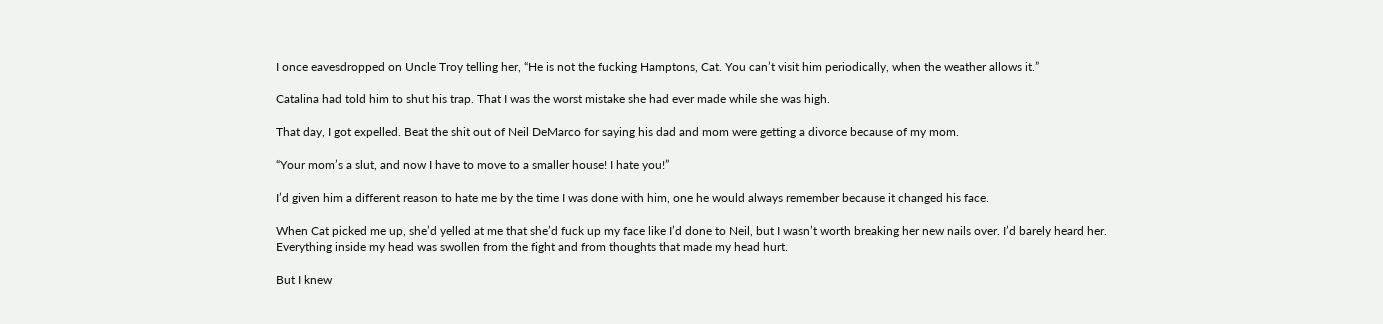I once eavesdropped on Uncle Troy telling her, “He is not the fucking Hamptons, Cat. You can’t visit him periodically, when the weather allows it.”

Catalina had told him to shut his trap. That I was the worst mistake she had ever made while she was high.

That day, I got expelled. Beat the shit out of Neil DeMarco for saying his dad and mom were getting a divorce because of my mom.

“Your mom’s a slut, and now I have to move to a smaller house! I hate you!”

I’d given him a different reason to hate me by the time I was done with him, one he would always remember because it changed his face.

When Cat picked me up, she’d yelled at me that she’d fuck up my face like I’d done to Neil, but I wasn’t worth breaking her new nails over. I’d barely heard her. Everything inside my head was swollen from the fight and from thoughts that made my head hurt.

But I knew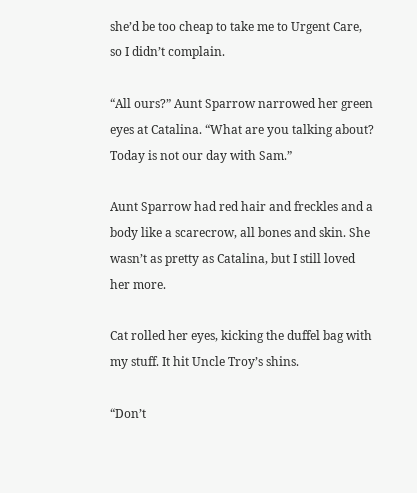she’d be too cheap to take me to Urgent Care, so I didn’t complain.

“All ours?” Aunt Sparrow narrowed her green eyes at Catalina. “What are you talking about? Today is not our day with Sam.”

Aunt Sparrow had red hair and freckles and a body like a scarecrow, all bones and skin. She wasn’t as pretty as Catalina, but I still loved her more.

Cat rolled her eyes, kicking the duffel bag with my stuff. It hit Uncle Troy’s shins.

“Don’t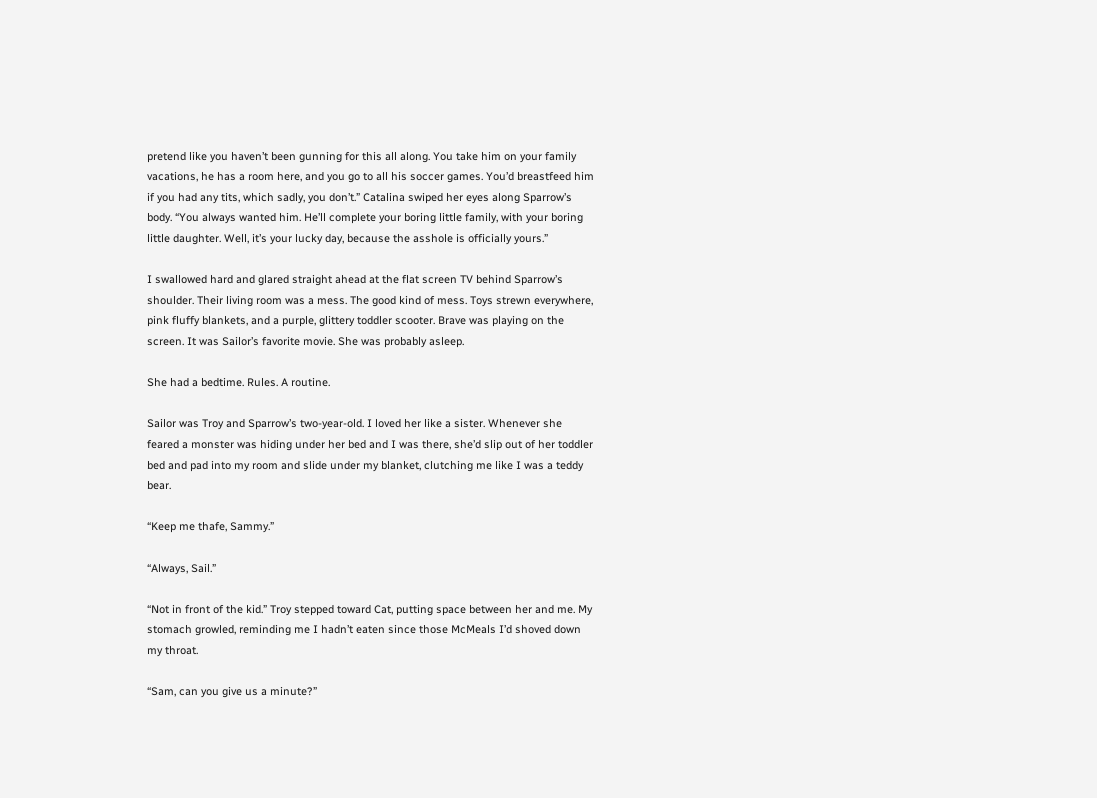pretend like you haven’t been gunning for this all along. You take him on your family vacations, he has a room here, and you go to all his soccer games. You’d breastfeed him if you had any tits, which sadly, you don’t.” Catalina swiped her eyes along Sparrow’s body. “You always wanted him. He’ll complete your boring little family, with your boring little daughter. Well, it’s your lucky day, because the asshole is officially yours.”

I swallowed hard and glared straight ahead at the flat screen TV behind Sparrow’s shoulder. Their living room was a mess. The good kind of mess. Toys strewn everywhere, pink fluffy blankets, and a purple, glittery toddler scooter. Brave was playing on the screen. It was Sailor’s favorite movie. She was probably asleep.

She had a bedtime. Rules. A routine.

Sailor was Troy and Sparrow’s two-year-old. I loved her like a sister. Whenever she feared a monster was hiding under her bed and I was there, she’d slip out of her toddler bed and pad into my room and slide under my blanket, clutching me like I was a teddy bear.

“Keep me thafe, Sammy.”

“Always, Sail.”

“Not in front of the kid.” Troy stepped toward Cat, putting space between her and me. My stomach growled, reminding me I hadn’t eaten since those McMeals I’d shoved down my throat.

“Sam, can you give us a minute?”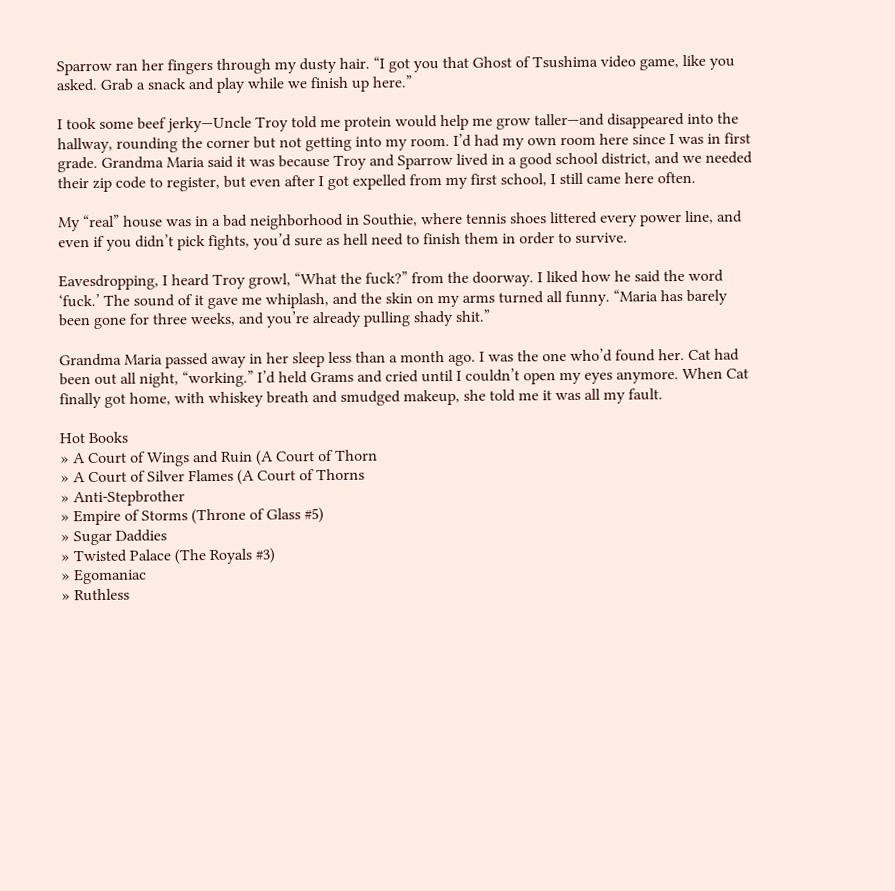Sparrow ran her fingers through my dusty hair. “I got you that Ghost of Tsushima video game, like you asked. Grab a snack and play while we finish up here.”

I took some beef jerky—Uncle Troy told me protein would help me grow taller—and disappeared into the hallway, rounding the corner but not getting into my room. I’d had my own room here since I was in first grade. Grandma Maria said it was because Troy and Sparrow lived in a good school district, and we needed their zip code to register, but even after I got expelled from my first school, I still came here often.

My “real” house was in a bad neighborhood in Southie, where tennis shoes littered every power line, and even if you didn’t pick fights, you’d sure as hell need to finish them in order to survive.

Eavesdropping, I heard Troy growl, “What the fuck?” from the doorway. I liked how he said the word ‘fuck.’ The sound of it gave me whiplash, and the skin on my arms turned all funny. “Maria has barely been gone for three weeks, and you’re already pulling shady shit.”

Grandma Maria passed away in her sleep less than a month ago. I was the one who’d found her. Cat had been out all night, “working.” I’d held Grams and cried until I couldn’t open my eyes anymore. When Cat finally got home, with whiskey breath and smudged makeup, she told me it was all my fault.

Hot Books
» A Court of Wings and Ruin (A Court of Thorn
» A Court of Silver Flames (A Court of Thorns
» Anti-Stepbrother
» Empire of Storms (Throne of Glass #5)
» Sugar Daddies
» Twisted Palace (The Royals #3)
» Egomaniac
» Ruthless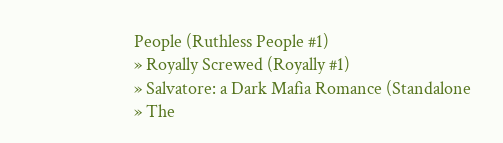People (Ruthless People #1)
» Royally Screwed (Royally #1)
» Salvatore: a Dark Mafia Romance (Standalone
» The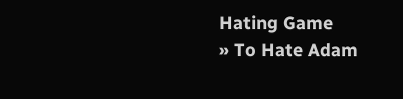Hating Game
» To Hate Adam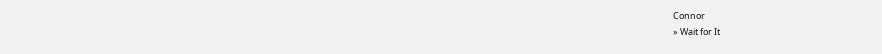Connor
» Wait for It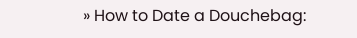» How to Date a Douchebag: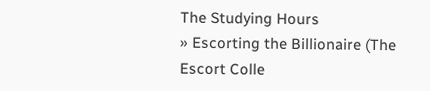The Studying Hours
» Escorting the Billionaire (The Escort Colle